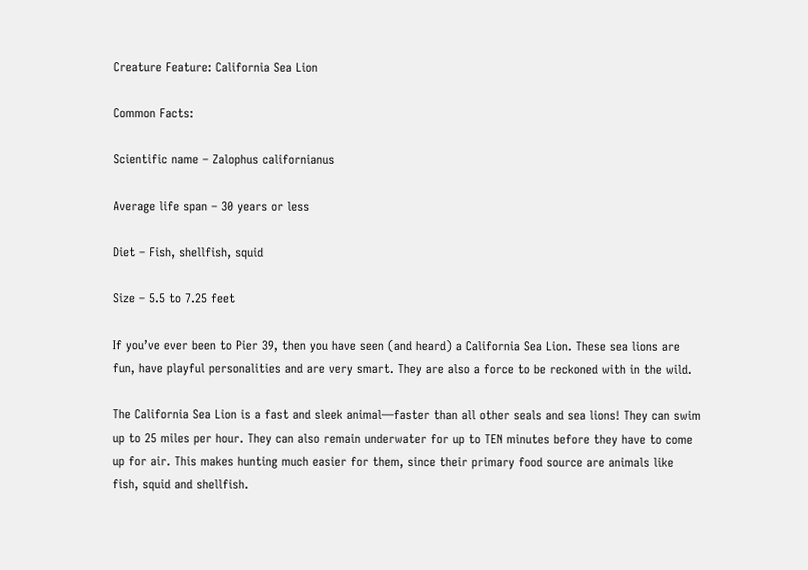Creature Feature: California Sea Lion

Common Facts:

Scientific name – Zalophus californianus

Average life span – 30 years or less

Diet – Fish, shellfish, squid

Size – 5.5 to 7.25 feet

If you’ve ever been to Pier 39, then you have seen (and heard) a California Sea Lion. These sea lions are fun, have playful personalities and are very smart. They are also a force to be reckoned with in the wild.

The California Sea Lion is a fast and sleek animal—faster than all other seals and sea lions! They can swim up to 25 miles per hour. They can also remain underwater for up to TEN minutes before they have to come up for air. This makes hunting much easier for them, since their primary food source are animals like fish, squid and shellfish.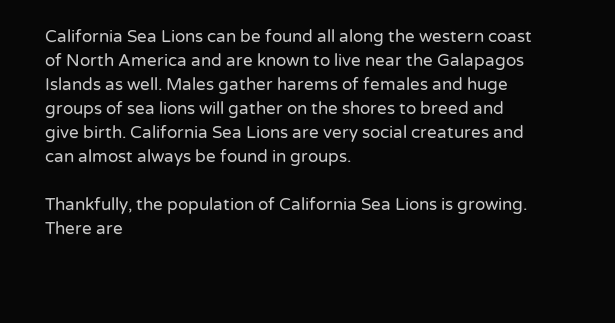California Sea Lions can be found all along the western coast of North America and are known to live near the Galapagos Islands as well. Males gather harems of females and huge groups of sea lions will gather on the shores to breed and give birth. California Sea Lions are very social creatures and can almost always be found in groups.

Thankfully, the population of California Sea Lions is growing. There are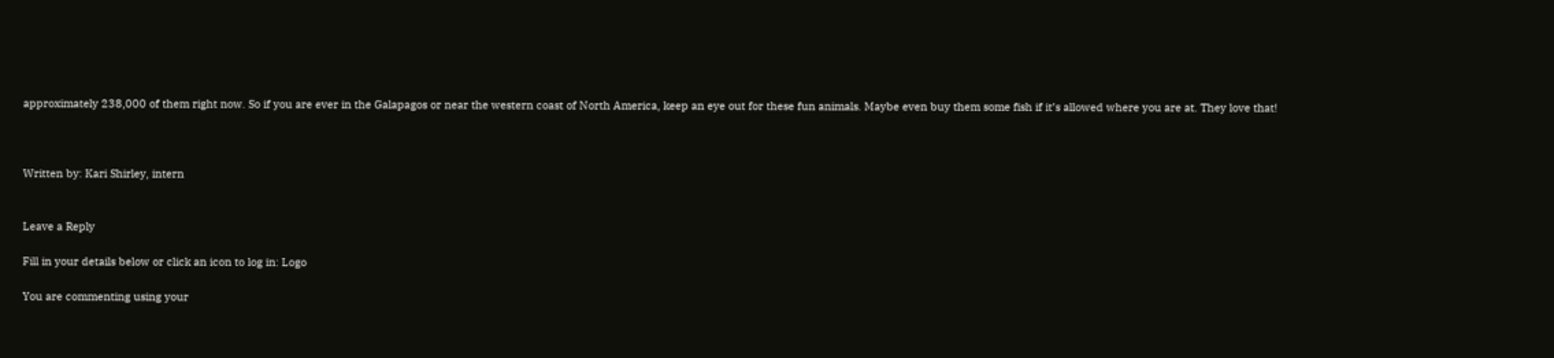approximately 238,000 of them right now. So if you are ever in the Galapagos or near the western coast of North America, keep an eye out for these fun animals. Maybe even buy them some fish if it’s allowed where you are at. They love that!



Written by: Kari Shirley, intern


Leave a Reply

Fill in your details below or click an icon to log in: Logo

You are commenting using your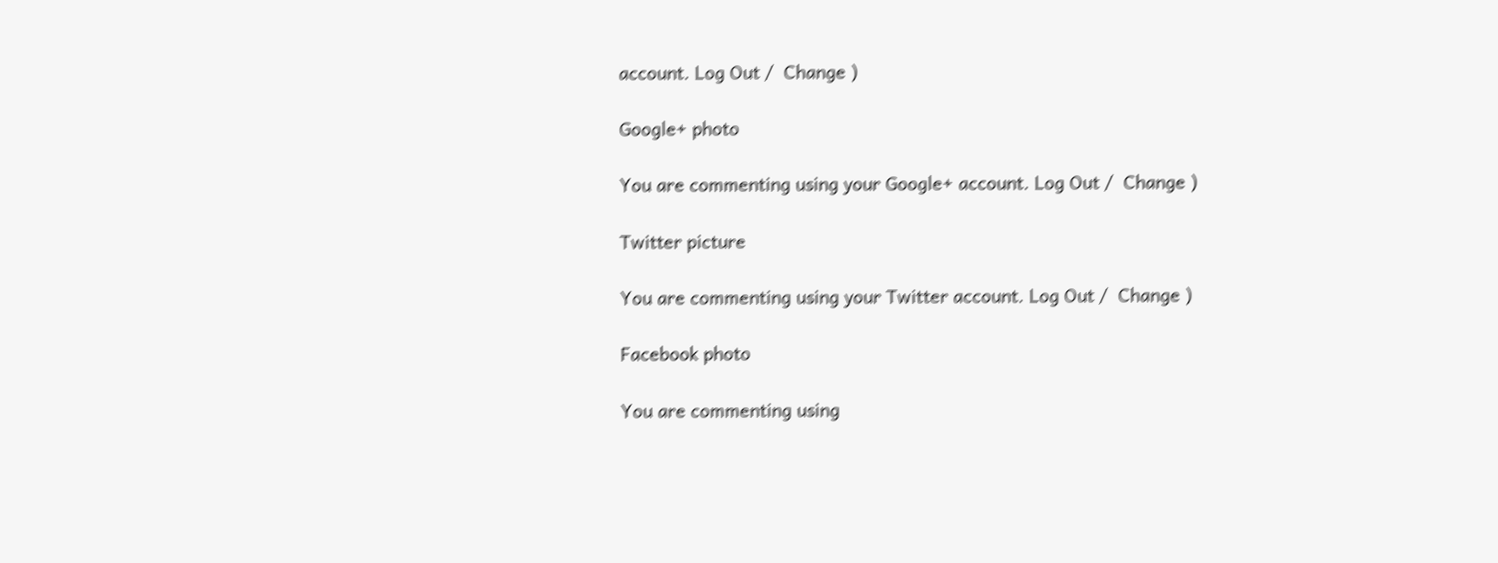account. Log Out /  Change )

Google+ photo

You are commenting using your Google+ account. Log Out /  Change )

Twitter picture

You are commenting using your Twitter account. Log Out /  Change )

Facebook photo

You are commenting using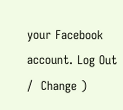your Facebook account. Log Out /  Change )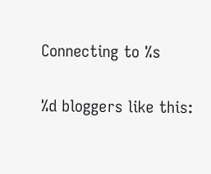Connecting to %s

%d bloggers like this: